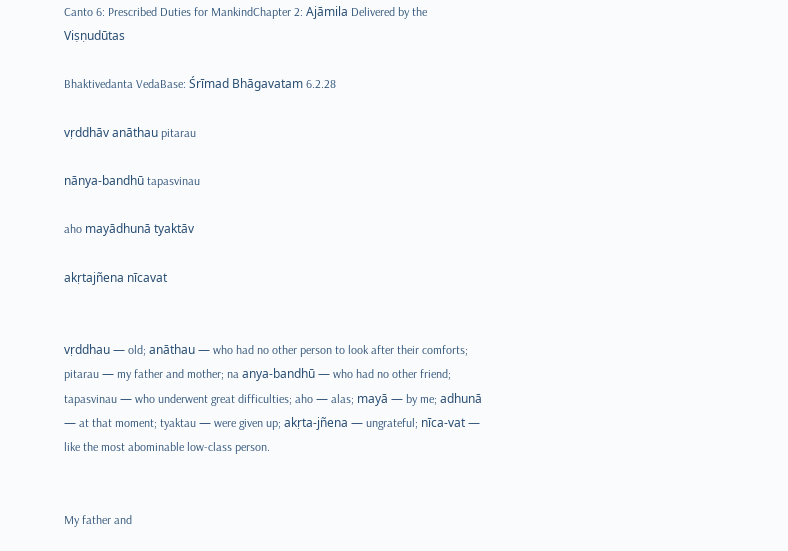Canto 6: Prescribed Duties for MankindChapter 2: Ajāmila Delivered by the Viṣṇudūtas

Bhaktivedanta VedaBase: Śrīmad Bhāgavatam 6.2.28

vṛddhāv anāthau pitarau

nānya-bandhū tapasvinau

aho mayādhunā tyaktāv

akṛtajñena nīcavat


vṛddhau — old; anāthau — who had no other person to look after their comforts; pitarau — my father and mother; na anya-bandhū — who had no other friend; tapasvinau — who underwent great difficulties; aho — alas; mayā — by me; adhunā — at that moment; tyaktau — were given up; akṛta-jñena — ungrateful; nīca-vat — like the most abominable low-class person.


My father and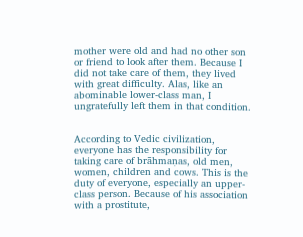mother were old and had no other son or friend to look after them. Because I did not take care of them, they lived with great difficulty. Alas, like an abominable lower-class man, I ungratefully left them in that condition.


According to Vedic civilization, everyone has the responsibility for taking care of brāhmaṇas, old men, women, children and cows. This is the duty of everyone, especially an upper-class person. Because of his association with a prostitute,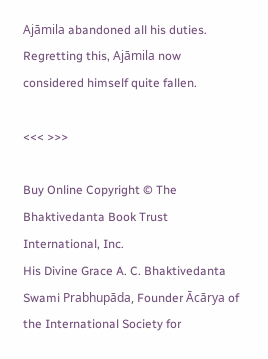Ajāmila abandoned all his duties. Regretting this, Ajāmila now considered himself quite fallen.

<<< >>>

Buy Online Copyright © The Bhaktivedanta Book Trust International, Inc.
His Divine Grace A. C. Bhaktivedanta Swami Prabhupāda, Founder Ācārya of the International Society for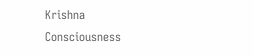Krishna Consciousness